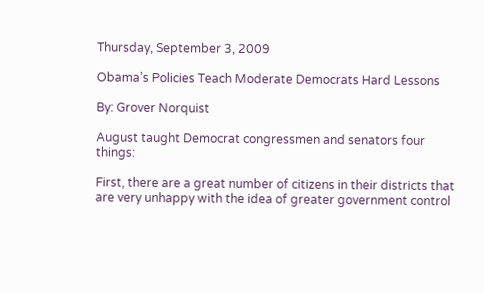Thursday, September 3, 2009

Obama’s Policies Teach Moderate Democrats Hard Lessons

By: Grover Norquist

August taught Democrat congressmen and senators four things:

First, there are a great number of citizens in their districts that are very unhappy with the idea of greater government control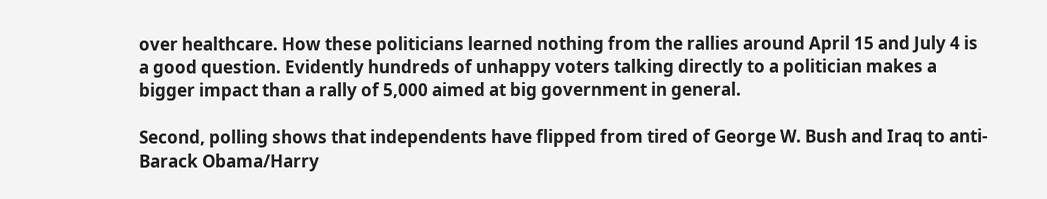over healthcare. How these politicians learned nothing from the rallies around April 15 and July 4 is a good question. Evidently hundreds of unhappy voters talking directly to a politician makes a bigger impact than a rally of 5,000 aimed at big government in general.

Second, polling shows that independents have flipped from tired of George W. Bush and Iraq to anti-Barack Obama/Harry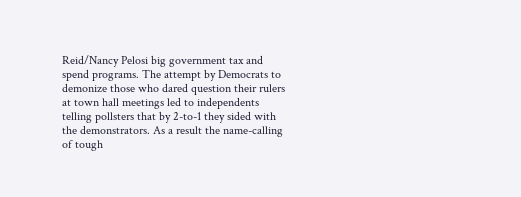Reid/Nancy Pelosi big government tax and spend programs. The attempt by Democrats to demonize those who dared question their rulers at town hall meetings led to independents telling pollsters that by 2-to-1 they sided with the demonstrators. As a result the name-calling of tough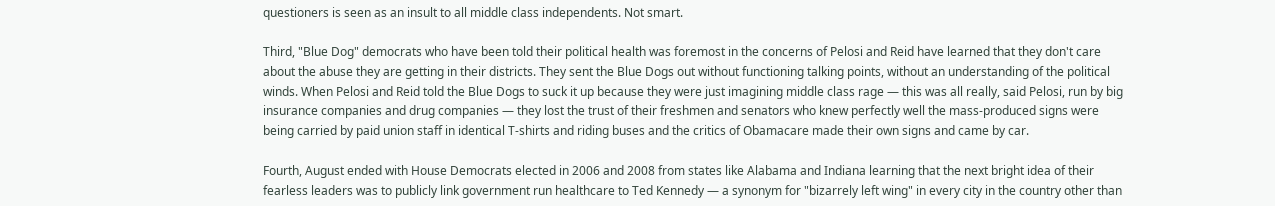questioners is seen as an insult to all middle class independents. Not smart.

Third, "Blue Dog" democrats who have been told their political health was foremost in the concerns of Pelosi and Reid have learned that they don't care about the abuse they are getting in their districts. They sent the Blue Dogs out without functioning talking points, without an understanding of the political winds. When Pelosi and Reid told the Blue Dogs to suck it up because they were just imagining middle class rage — this was all really, said Pelosi, run by big insurance companies and drug companies — they lost the trust of their freshmen and senators who knew perfectly well the mass-produced signs were being carried by paid union staff in identical T-shirts and riding buses and the critics of Obamacare made their own signs and came by car.

Fourth, August ended with House Democrats elected in 2006 and 2008 from states like Alabama and Indiana learning that the next bright idea of their fearless leaders was to publicly link government run healthcare to Ted Kennedy — a synonym for "bizarrely left wing" in every city in the country other than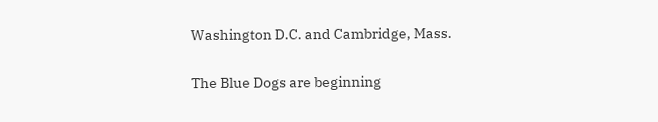Washington D.C. and Cambridge, Mass.

The Blue Dogs are beginning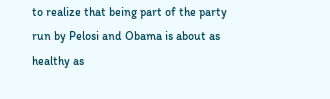to realize that being part of the party run by Pelosi and Obama is about as healthy as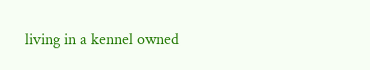living in a kennel owned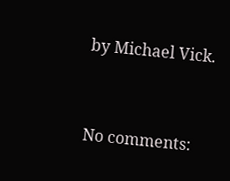by Michael Vick.


No comments: